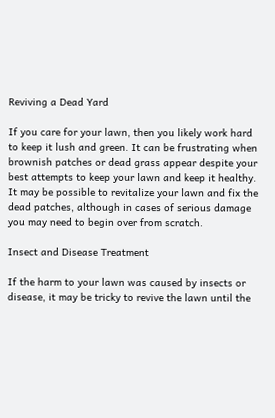Reviving a Dead Yard

If you care for your lawn, then you likely work hard to keep it lush and green. It can be frustrating when brownish patches or dead grass appear despite your best attempts to keep your lawn and keep it healthy. It may be possible to revitalize your lawn and fix the dead patches, although in cases of serious damage you may need to begin over from scratch.

Insect and Disease Treatment

If the harm to your lawn was caused by insects or disease, it may be tricky to revive the lawn until the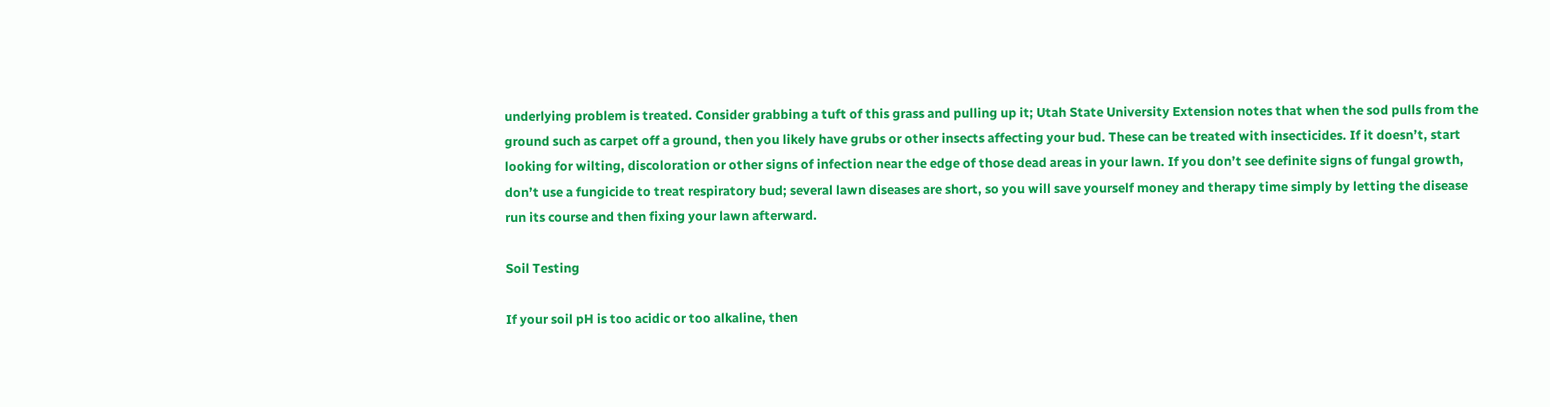underlying problem is treated. Consider grabbing a tuft of this grass and pulling up it; Utah State University Extension notes that when the sod pulls from the ground such as carpet off a ground, then you likely have grubs or other insects affecting your bud. These can be treated with insecticides. If it doesn’t, start looking for wilting, discoloration or other signs of infection near the edge of those dead areas in your lawn. If you don’t see definite signs of fungal growth, don’t use a fungicide to treat respiratory bud; several lawn diseases are short, so you will save yourself money and therapy time simply by letting the disease run its course and then fixing your lawn afterward.

Soil Testing

If your soil pH is too acidic or too alkaline, then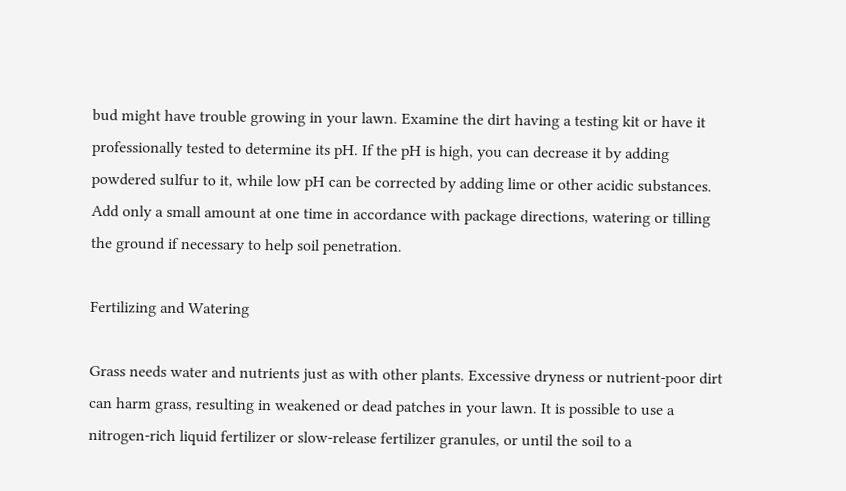bud might have trouble growing in your lawn. Examine the dirt having a testing kit or have it professionally tested to determine its pH. If the pH is high, you can decrease it by adding powdered sulfur to it, while low pH can be corrected by adding lime or other acidic substances. Add only a small amount at one time in accordance with package directions, watering or tilling the ground if necessary to help soil penetration.

Fertilizing and Watering

Grass needs water and nutrients just as with other plants. Excessive dryness or nutrient-poor dirt can harm grass, resulting in weakened or dead patches in your lawn. It is possible to use a nitrogen-rich liquid fertilizer or slow-release fertilizer granules, or until the soil to a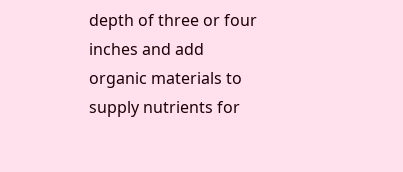depth of three or four inches and add organic materials to supply nutrients for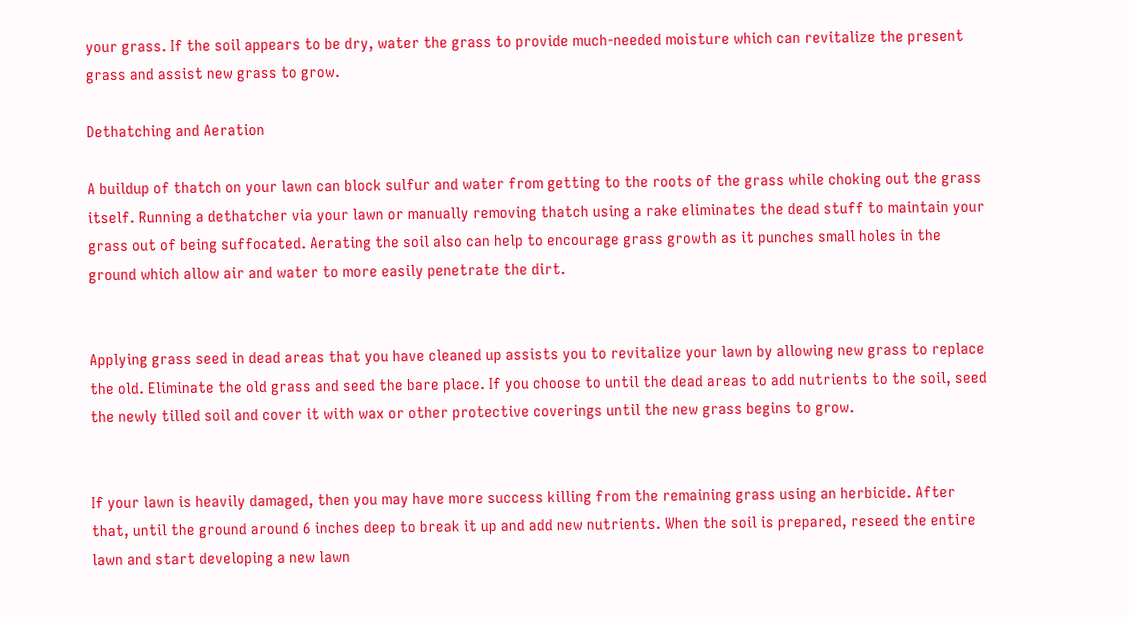your grass. If the soil appears to be dry, water the grass to provide much-needed moisture which can revitalize the present grass and assist new grass to grow.

Dethatching and Aeration

A buildup of thatch on your lawn can block sulfur and water from getting to the roots of the grass while choking out the grass itself. Running a dethatcher via your lawn or manually removing thatch using a rake eliminates the dead stuff to maintain your grass out of being suffocated. Aerating the soil also can help to encourage grass growth as it punches small holes in the ground which allow air and water to more easily penetrate the dirt.


Applying grass seed in dead areas that you have cleaned up assists you to revitalize your lawn by allowing new grass to replace the old. Eliminate the old grass and seed the bare place. If you choose to until the dead areas to add nutrients to the soil, seed the newly tilled soil and cover it with wax or other protective coverings until the new grass begins to grow.


If your lawn is heavily damaged, then you may have more success killing from the remaining grass using an herbicide. After that, until the ground around 6 inches deep to break it up and add new nutrients. When the soil is prepared, reseed the entire lawn and start developing a new lawn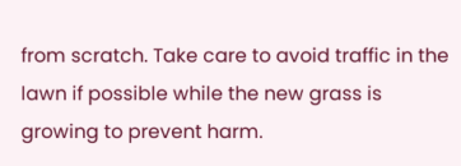from scratch. Take care to avoid traffic in the lawn if possible while the new grass is growing to prevent harm.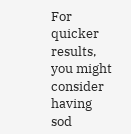For quicker results, you might consider having sod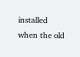installed when the old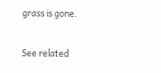grass is gone.

See related